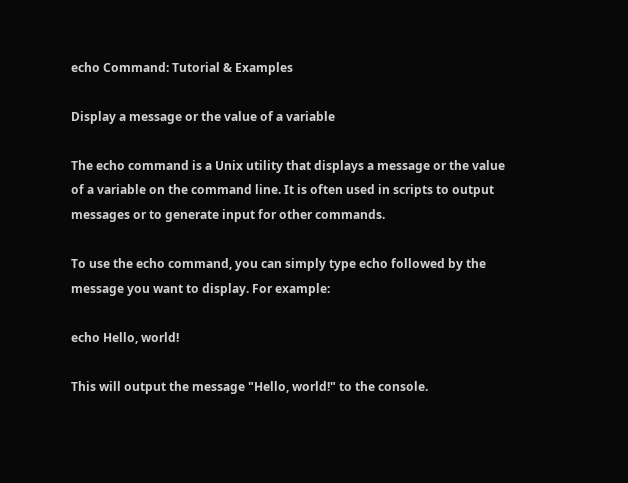echo Command: Tutorial & Examples

Display a message or the value of a variable

The echo command is a Unix utility that displays a message or the value of a variable on the command line. It is often used in scripts to output messages or to generate input for other commands.

To use the echo command, you can simply type echo followed by the message you want to display. For example:

echo Hello, world!

This will output the message "Hello, world!" to the console.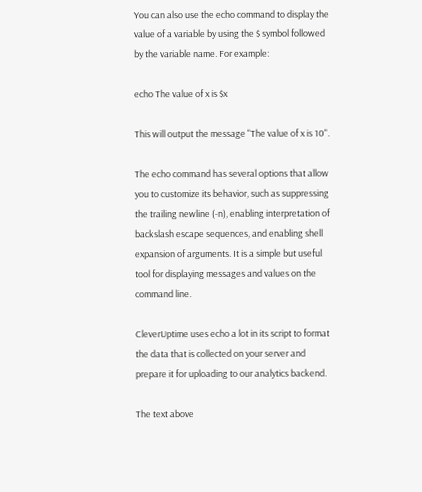You can also use the echo command to display the value of a variable by using the $ symbol followed by the variable name. For example:

echo The value of x is $x

This will output the message "The value of x is 10".

The echo command has several options that allow you to customize its behavior, such as suppressing the trailing newline (-n), enabling interpretation of backslash escape sequences, and enabling shell expansion of arguments. It is a simple but useful tool for displaying messages and values on the command line.

CleverUptime uses echo a lot in its script to format the data that is collected on your server and prepare it for uploading to our analytics backend.

The text above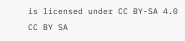is licensed under CC BY-SA 4.0 CC BY SA